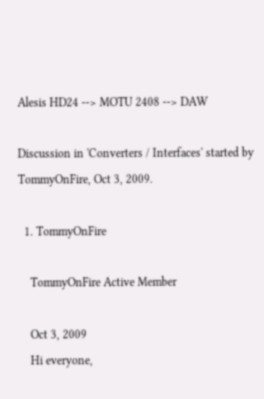Alesis HD24 --> MOTU 2408 --> DAW

Discussion in 'Converters / Interfaces' started by TommyOnFire, Oct 3, 2009.

  1. TommyOnFire

    TommyOnFire Active Member

    Oct 3, 2009
    Hi everyone,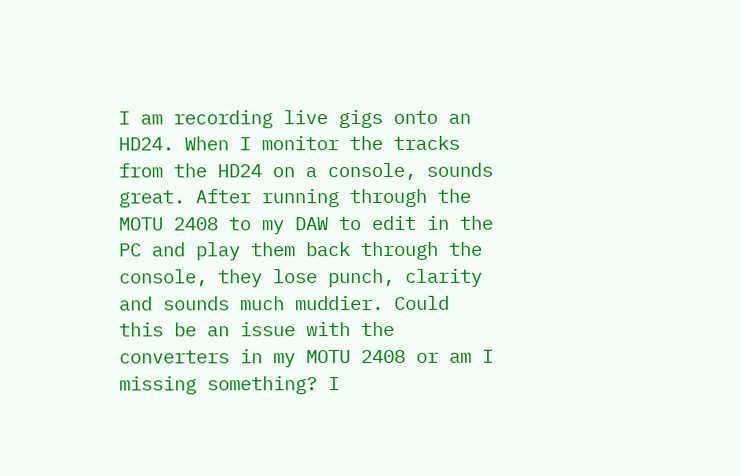I am recording live gigs onto an HD24. When I monitor the tracks from the HD24 on a console, sounds great. After running through the MOTU 2408 to my DAW to edit in the PC and play them back through the console, they lose punch, clarity and sounds much muddier. Could this be an issue with the converters in my MOTU 2408 or am I missing something? I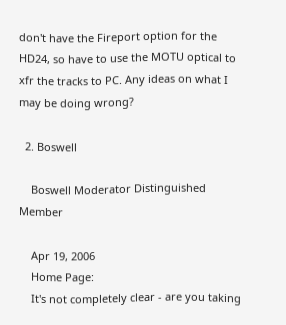don't have the Fireport option for the HD24, so have to use the MOTU optical to xfr the tracks to PC. Any ideas on what I may be doing wrong?

  2. Boswell

    Boswell Moderator Distinguished Member

    Apr 19, 2006
    Home Page:
    It's not completely clear - are you taking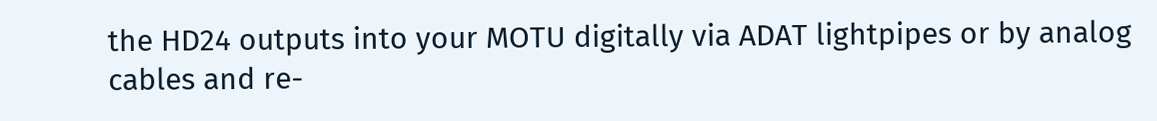the HD24 outputs into your MOTU digitally via ADAT lightpipes or by analog cables and re-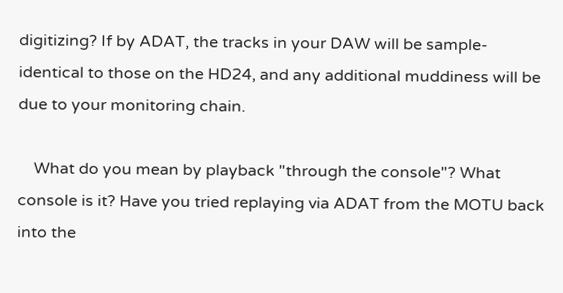digitizing? If by ADAT, the tracks in your DAW will be sample-identical to those on the HD24, and any additional muddiness will be due to your monitoring chain.

    What do you mean by playback "through the console"? What console is it? Have you tried replaying via ADAT from the MOTU back into the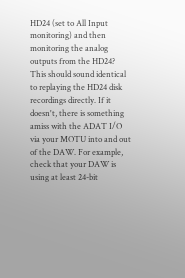HD24 (set to All Input monitoring) and then monitoring the analog outputs from the HD24? This should sound identical to replaying the HD24 disk recordings directly. If it doesn't, there is something amiss with the ADAT I/O via your MOTU into and out of the DAW. For example, check that your DAW is using at least 24-bit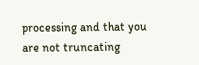processing and that you are not truncating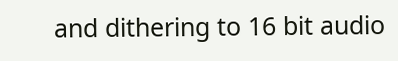and dithering to 16 bit audio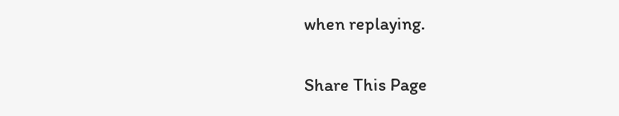when replaying.

Share This Page